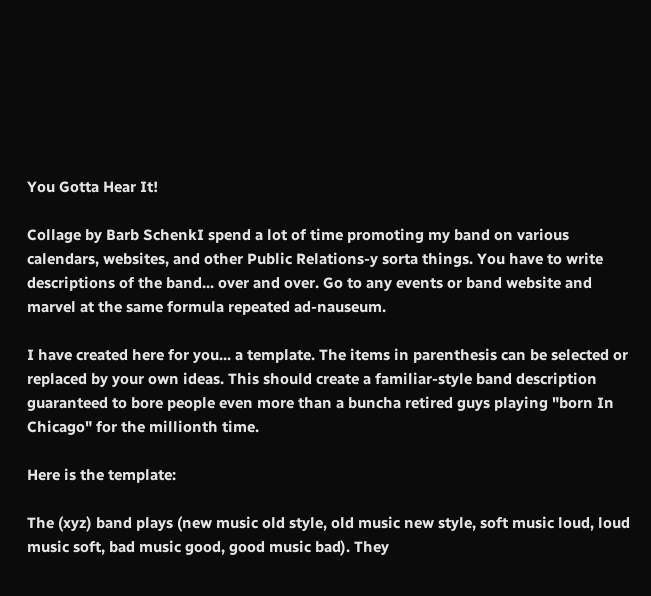You Gotta Hear It!

Collage by Barb SchenkI spend a lot of time promoting my band on various calendars, websites, and other Public Relations-y sorta things. You have to write descriptions of the band... over and over. Go to any events or band website and marvel at the same formula repeated ad-nauseum.

I have created here for you... a template. The items in parenthesis can be selected or replaced by your own ideas. This should create a familiar-style band description guaranteed to bore people even more than a buncha retired guys playing "born In Chicago" for the millionth time.

Here is the template:

The (xyz) band plays (new music old style, old music new style, soft music loud, loud music soft, bad music good, good music bad). They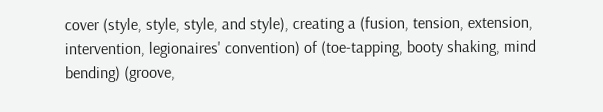cover (style, style, style, and style), creating a (fusion, tension, extension, intervention, legionaires' convention) of (toe-tapping, booty shaking, mind bending) (groove,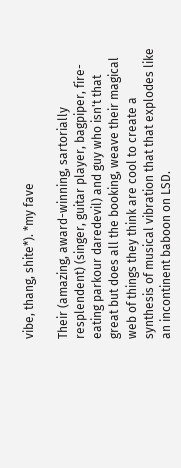vibe, thang, shite*). *my fave

Their (amazing, award-winning, sartorially resplendent) (singer, guitar player, bagpiper, fire-eating parkour daredevil) and guy who isn't that great but does all the booking, weave their magical web of things they think are cool to create a synthesis of musical vibration that that explodes like an incontinent baboon on LSD.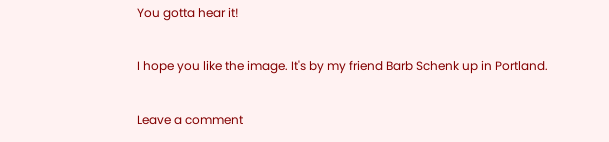You gotta hear it!

I hope you like the image. It's by my friend Barb Schenk up in Portland.

Leave a comment